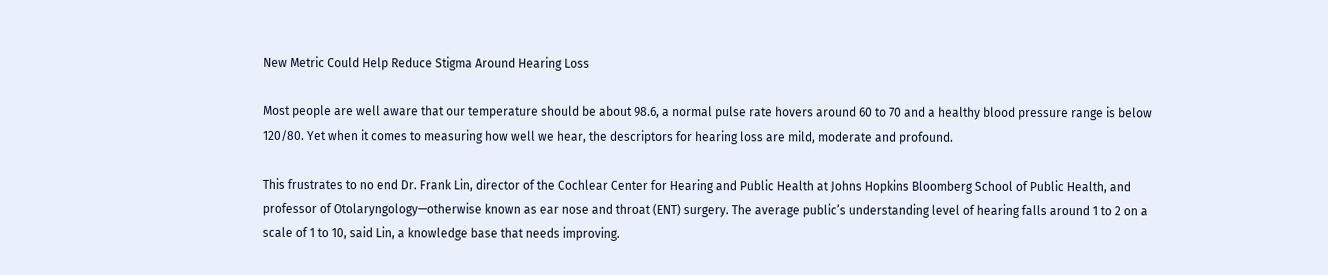New Metric Could Help Reduce Stigma Around Hearing Loss

Most people are well aware that our temperature should be about 98.6, a normal pulse rate hovers around 60 to 70 and a healthy blood pressure range is below 120/80. Yet when it comes to measuring how well we hear, the descriptors for hearing loss are mild, moderate and profound.

This frustrates to no end Dr. Frank Lin, director of the Cochlear Center for Hearing and Public Health at Johns Hopkins Bloomberg School of Public Health, and professor of Otolaryngology—otherwise known as ear nose and throat (ENT) surgery. The average public’s understanding level of hearing falls around 1 to 2 on a scale of 1 to 10, said Lin, a knowledge base that needs improving.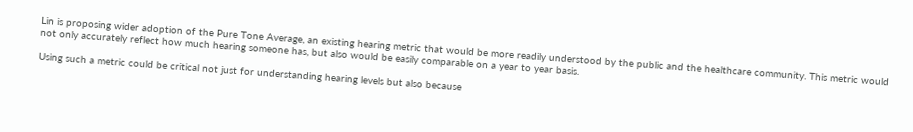Lin is proposing wider adoption of the Pure Tone Average, an existing hearing metric that would be more readily understood by the public and the healthcare community. This metric would not only accurately reflect how much hearing someone has, but also would be easily comparable on a year to year basis.

Using such a metric could be critical not just for understanding hearing levels but also because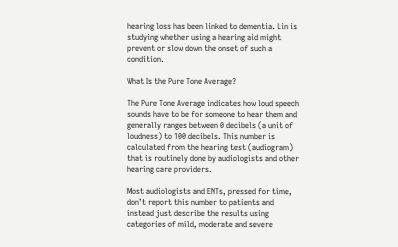hearing loss has been linked to dementia. Lin is studying whether using a hearing aid might prevent or slow down the onset of such a condition.

What Is the Pure Tone Average?

The Pure Tone Average indicates how loud speech sounds have to be for someone to hear them and generally ranges between 0 decibels (a unit of loudness) to 100 decibels. This number is calculated from the hearing test (audiogram) that is routinely done by audiologists and other hearing care providers.

Most audiologists and ENTs, pressed for time, don’t report this number to patients and instead just describe the results using categories of mild, moderate and severe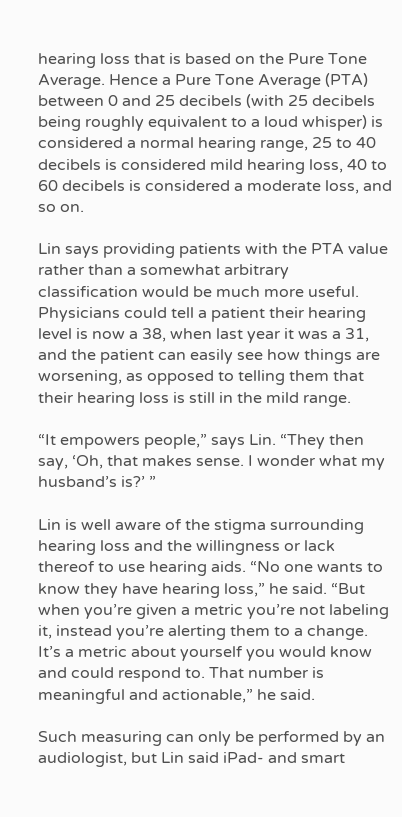hearing loss that is based on the Pure Tone Average. Hence a Pure Tone Average (PTA) between 0 and 25 decibels (with 25 decibels being roughly equivalent to a loud whisper) is considered a normal hearing range, 25 to 40 decibels is considered mild hearing loss, 40 to 60 decibels is considered a moderate loss, and so on.

Lin says providing patients with the PTA value rather than a somewhat arbitrary classification would be much more useful. Physicians could tell a patient their hearing level is now a 38, when last year it was a 31, and the patient can easily see how things are worsening, as opposed to telling them that their hearing loss is still in the mild range.

“It empowers people,” says Lin. “They then say, ‘Oh, that makes sense. I wonder what my husband’s is?’ ”

Lin is well aware of the stigma surrounding hearing loss and the willingness or lack thereof to use hearing aids. “No one wants to know they have hearing loss,” he said. “But when you’re given a metric you’re not labeling it, instead you’re alerting them to a change. It’s a metric about yourself you would know and could respond to. That number is meaningful and actionable,” he said.

Such measuring can only be performed by an audiologist, but Lin said iPad- and smart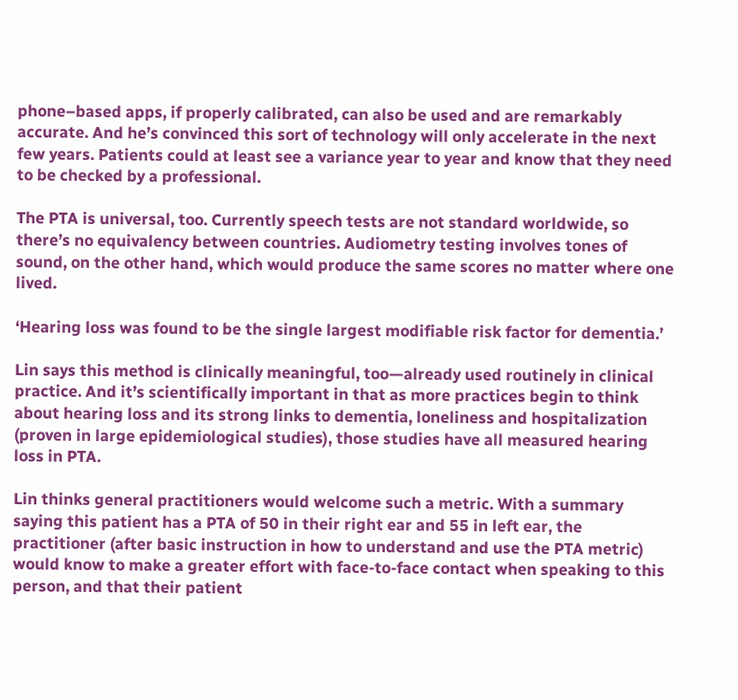phone–based apps, if properly calibrated, can also be used and are remarkably accurate. And he’s convinced this sort of technology will only accelerate in the next few years. Patients could at least see a variance year to year and know that they need to be checked by a professional.

The PTA is universal, too. Currently speech tests are not standard worldwide, so there’s no equivalency between countries. Audiometry testing involves tones of sound, on the other hand, which would produce the same scores no matter where one lived.

‘Hearing loss was found to be the single largest modifiable risk factor for dementia.’

Lin says this method is clinically meaningful, too—already used routinely in clinical practice. And it’s scientifically important in that as more practices begin to think about hearing loss and its strong links to dementia, loneliness and hospitalization (proven in large epidemiological studies), those studies have all measured hearing loss in PTA.

Lin thinks general practitioners would welcome such a metric. With a summary saying this patient has a PTA of 50 in their right ear and 55 in left ear, the practitioner (after basic instruction in how to understand and use the PTA metric) would know to make a greater effort with face-to-face contact when speaking to this person, and that their patient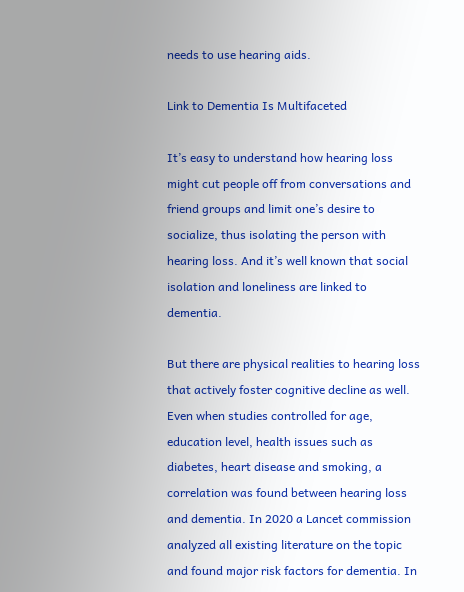needs to use hearing aids.

Link to Dementia Is Multifaceted

It’s easy to understand how hearing loss might cut people off from conversations and friend groups and limit one’s desire to socialize, thus isolating the person with hearing loss. And it’s well known that social isolation and loneliness are linked to dementia.

But there are physical realities to hearing loss that actively foster cognitive decline as well. Even when studies controlled for age, education level, health issues such as diabetes, heart disease and smoking, a correlation was found between hearing loss and dementia. In 2020 a Lancet commission analyzed all existing literature on the topic and found major risk factors for dementia. In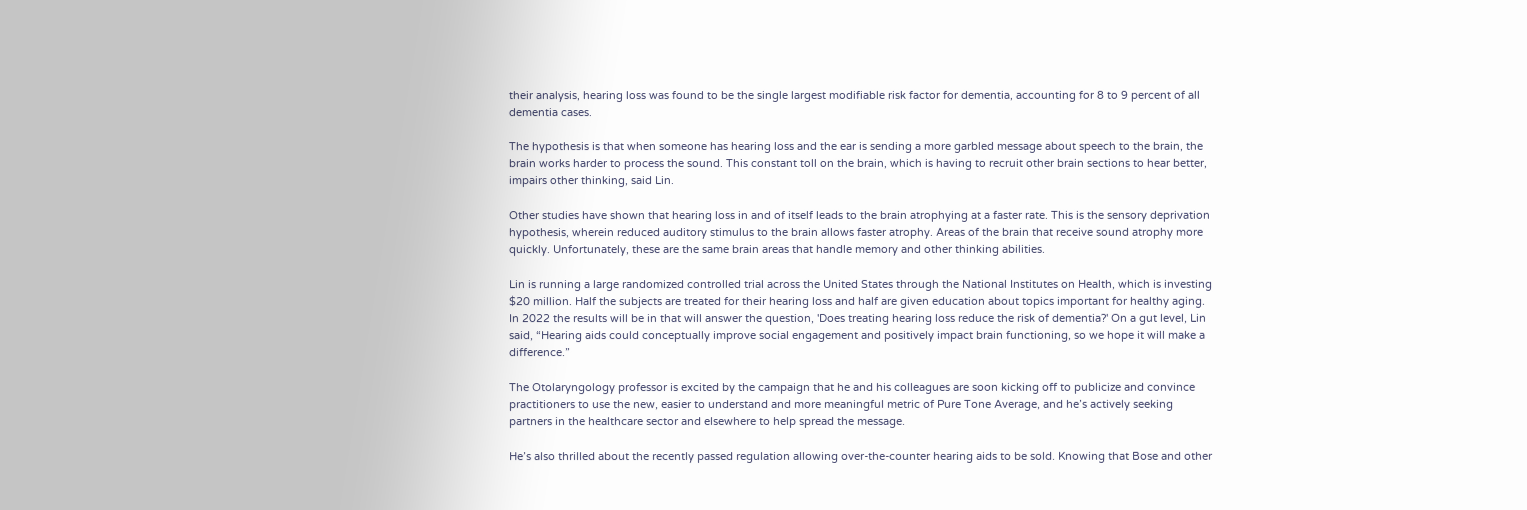their analysis, hearing loss was found to be the single largest modifiable risk factor for dementia, accounting for 8 to 9 percent of all dementia cases.

The hypothesis is that when someone has hearing loss and the ear is sending a more garbled message about speech to the brain, the brain works harder to process the sound. This constant toll on the brain, which is having to recruit other brain sections to hear better, impairs other thinking, said Lin.

Other studies have shown that hearing loss in and of itself leads to the brain atrophying at a faster rate. This is the sensory deprivation hypothesis, wherein reduced auditory stimulus to the brain allows faster atrophy. Areas of the brain that receive sound atrophy more quickly. Unfortunately, these are the same brain areas that handle memory and other thinking abilities.

Lin is running a large randomized controlled trial across the United States through the National Institutes on Health, which is investing $20 million. Half the subjects are treated for their hearing loss and half are given education about topics important for healthy aging. In 2022 the results will be in that will answer the question, 'Does treating hearing loss reduce the risk of dementia?' On a gut level, Lin said, “Hearing aids could conceptually improve social engagement and positively impact brain functioning, so we hope it will make a difference.”

The Otolaryngology professor is excited by the campaign that he and his colleagues are soon kicking off to publicize and convince practitioners to use the new, easier to understand and more meaningful metric of Pure Tone Average, and he’s actively seeking partners in the healthcare sector and elsewhere to help spread the message.

He’s also thrilled about the recently passed regulation allowing over-the-counter hearing aids to be sold. Knowing that Bose and other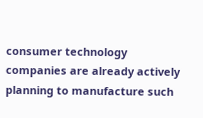consumer technology companies are already actively planning to manufacture such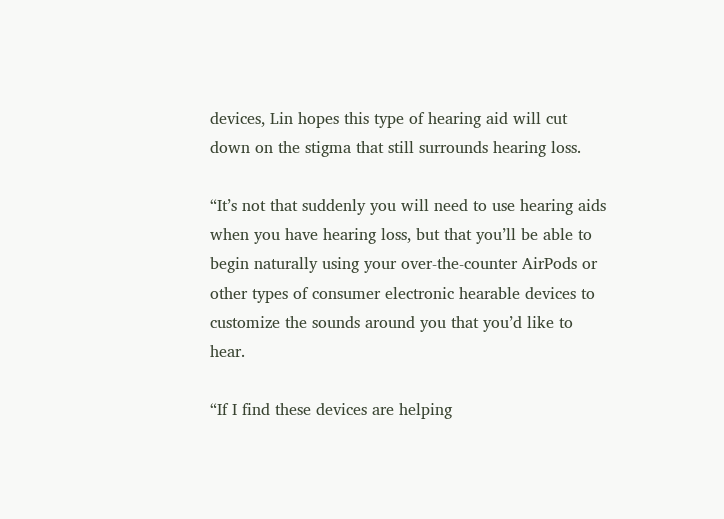devices, Lin hopes this type of hearing aid will cut down on the stigma that still surrounds hearing loss.

“It’s not that suddenly you will need to use hearing aids when you have hearing loss, but that you’ll be able to begin naturally using your over-the-counter AirPods or other types of consumer electronic hearable devices to customize the sounds around you that you’d like to hear.

“If I find these devices are helping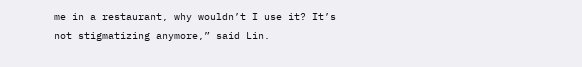me in a restaurant, why wouldn’t I use it? It’s not stigmatizing anymore,” said Lin.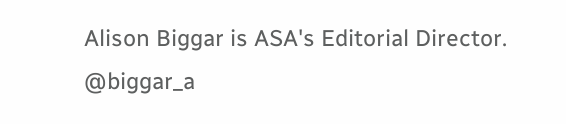Alison Biggar is ASA's Editorial Director. @biggar_a